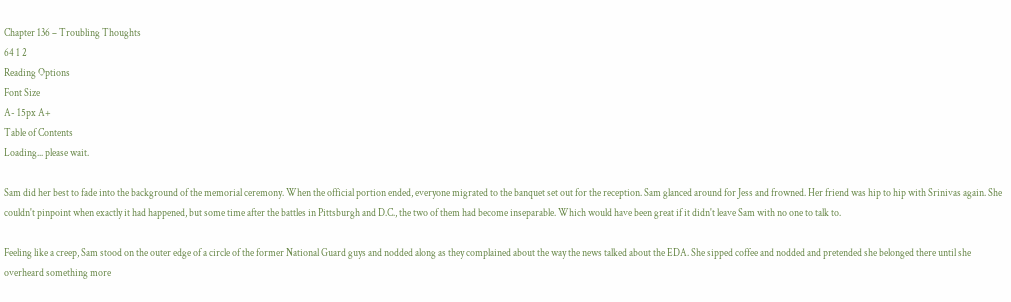Chapter 136 – Troubling Thoughts
64 1 2
Reading Options
Font Size
A- 15px A+
Table of Contents
Loading... please wait.

Sam did her best to fade into the background of the memorial ceremony. When the official portion ended, everyone migrated to the banquet set out for the reception. Sam glanced around for Jess and frowned. Her friend was hip to hip with Srinivas again. She couldn't pinpoint when exactly it had happened, but some time after the battles in Pittsburgh and D.C., the two of them had become inseparable. Which would have been great if it didn't leave Sam with no one to talk to.

Feeling like a creep, Sam stood on the outer edge of a circle of the former National Guard guys and nodded along as they complained about the way the news talked about the EDA. She sipped coffee and nodded and pretended she belonged there until she overheard something more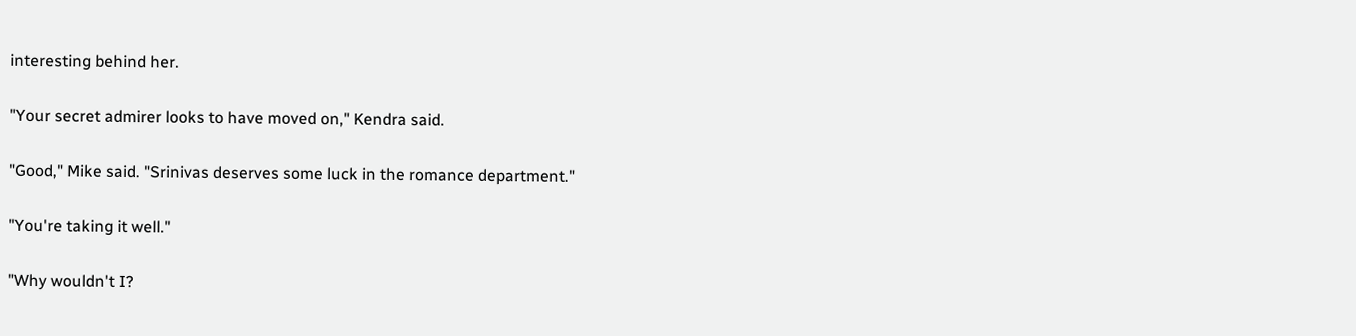interesting behind her.

"Your secret admirer looks to have moved on," Kendra said.

"Good," Mike said. "Srinivas deserves some luck in the romance department."

"You're taking it well."

"Why wouldn't I?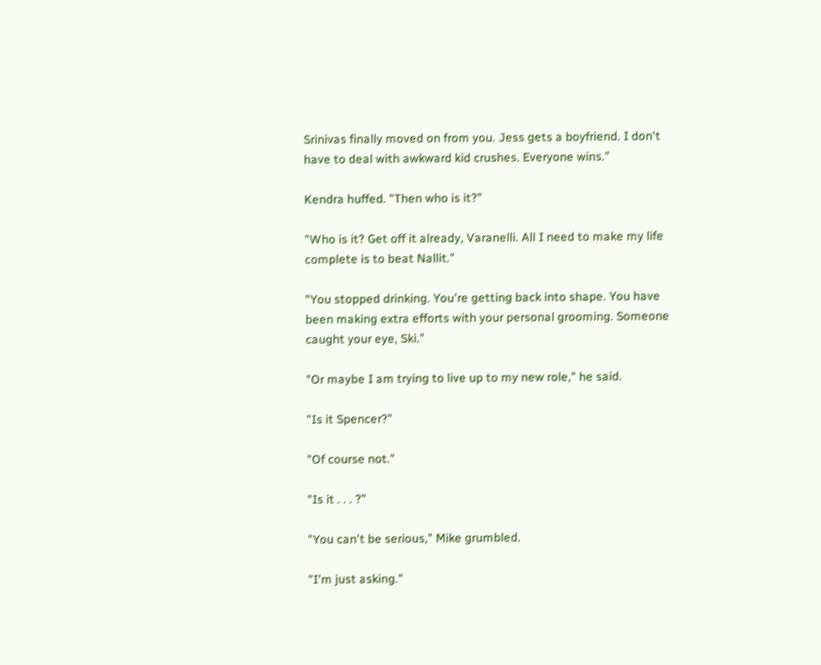Srinivas finally moved on from you. Jess gets a boyfriend. I don't have to deal with awkward kid crushes. Everyone wins."

Kendra huffed. "Then who is it?"

"Who is it? Get off it already, Varanelli. All I need to make my life complete is to beat Nallit."

"You stopped drinking. You're getting back into shape. You have been making extra efforts with your personal grooming. Someone caught your eye, Ski."

"Or maybe I am trying to live up to my new role," he said.

"Is it Spencer?"

"Of course not."

"Is it . . . ?"

"You can't be serious," Mike grumbled.

"I'm just asking."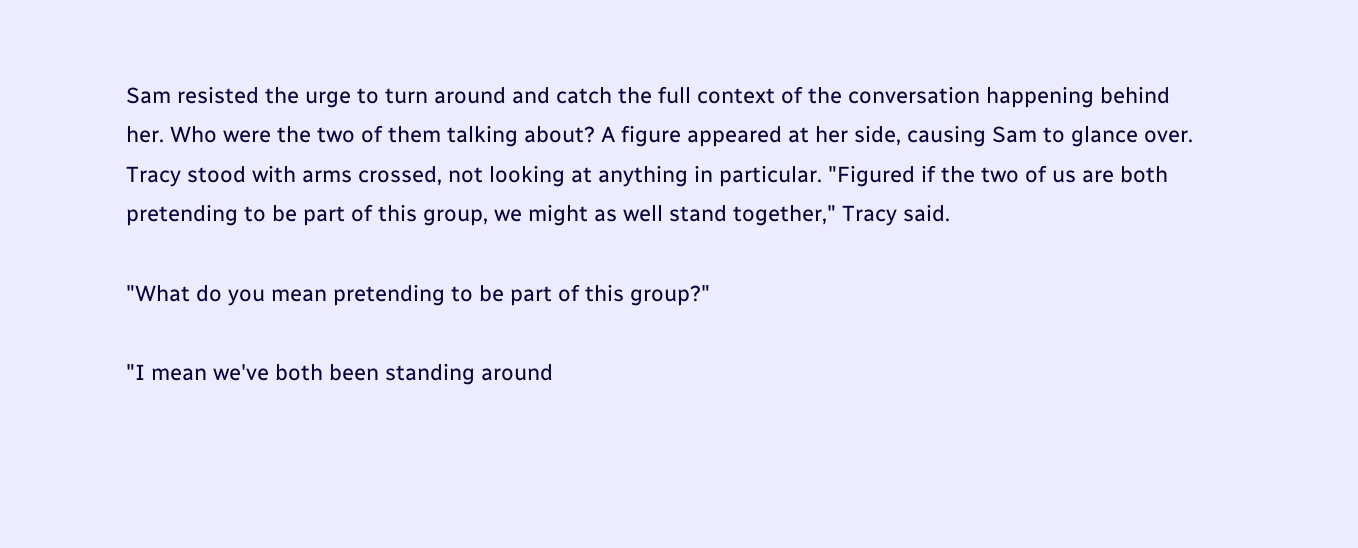Sam resisted the urge to turn around and catch the full context of the conversation happening behind her. Who were the two of them talking about? A figure appeared at her side, causing Sam to glance over. Tracy stood with arms crossed, not looking at anything in particular. "Figured if the two of us are both pretending to be part of this group, we might as well stand together," Tracy said.

"What do you mean pretending to be part of this group?"

"I mean we've both been standing around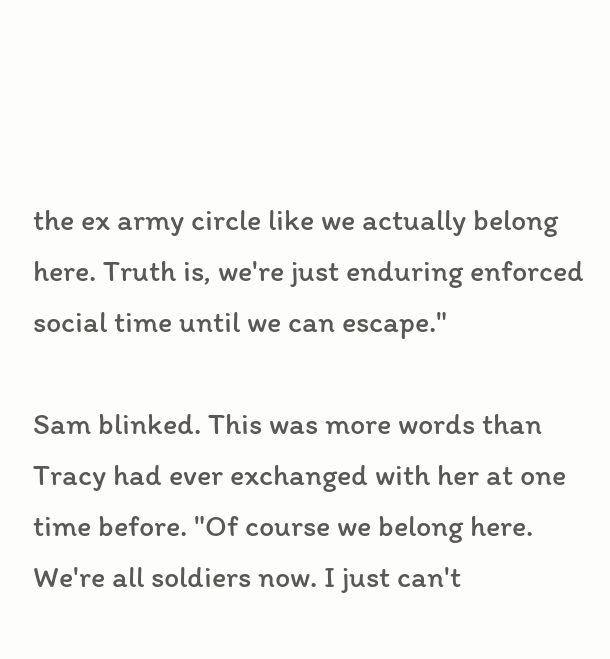the ex army circle like we actually belong here. Truth is, we're just enduring enforced social time until we can escape."

Sam blinked. This was more words than Tracy had ever exchanged with her at one time before. "Of course we belong here. We're all soldiers now. I just can't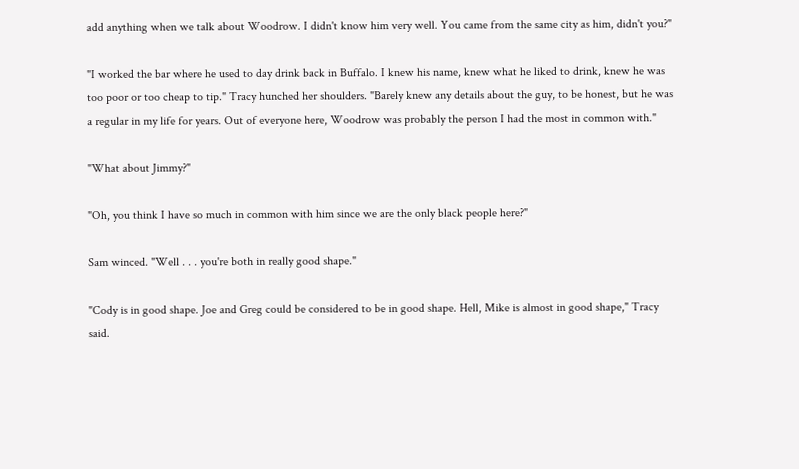add anything when we talk about Woodrow. I didn't know him very well. You came from the same city as him, didn't you?"

"I worked the bar where he used to day drink back in Buffalo. I knew his name, knew what he liked to drink, knew he was too poor or too cheap to tip." Tracy hunched her shoulders. "Barely knew any details about the guy, to be honest, but he was a regular in my life for years. Out of everyone here, Woodrow was probably the person I had the most in common with."

"What about Jimmy?"

"Oh, you think I have so much in common with him since we are the only black people here?"

Sam winced. "Well . . . you're both in really good shape."

"Cody is in good shape. Joe and Greg could be considered to be in good shape. Hell, Mike is almost in good shape," Tracy said.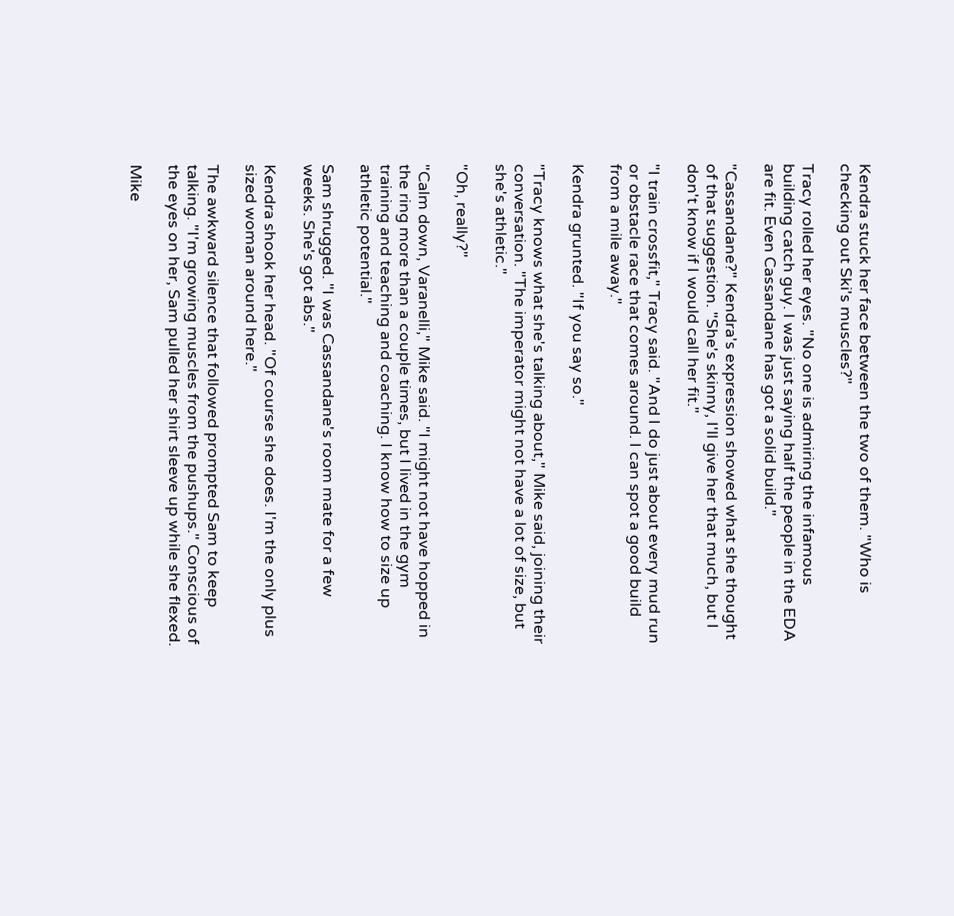Kendra stuck her face between the two of them. "Who is checking out Ski's muscles?"

Tracy rolled her eyes. "No one is admiring the infamous building catch guy. I was just saying half the people in the EDA are fit. Even Cassandane has got a solid build."

"Cassandane?" Kendra's expression showed what she thought of that suggestion. "She's skinny, I'll give her that much, but I don't know if I would call her fit."

"I train crossfit," Tracy said. "And I do just about every mud run or obstacle race that comes around. I can spot a good build from a mile away."

Kendra grunted. "If you say so."

"Tracy knows what she's talking about," Mike said, joining their conversation. "The imperator might not have a lot of size, but she's athletic."

"Oh, really?"

"Calm down, Varanelli," Mike said. "I might not have hopped in the ring more than a couple times, but I lived in the gym training and teaching and coaching. I know how to size up athletic potential."

Sam shrugged. "I was Cassandane's room mate for a few weeks. She's got abs."

Kendra shook her head. "Of course she does. I'm the only plus sized woman around here."

The awkward silence that followed prompted Sam to keep talking. "I'm growing muscles from the pushups." Conscious of the eyes on her, Sam pulled her shirt sleeve up while she flexed.

Mike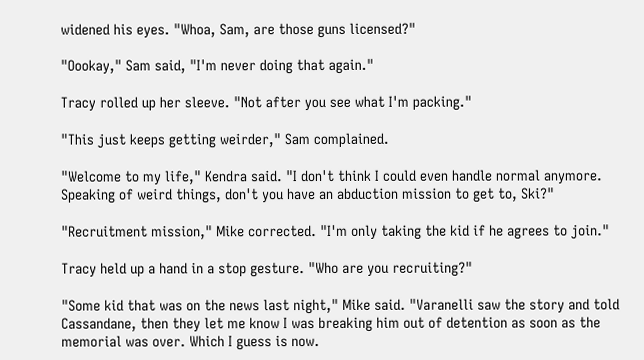widened his eyes. "Whoa, Sam, are those guns licensed?"

"Oookay," Sam said, "I'm never doing that again."

Tracy rolled up her sleeve. "Not after you see what I'm packing."

"This just keeps getting weirder," Sam complained.

"Welcome to my life," Kendra said. "I don't think I could even handle normal anymore. Speaking of weird things, don't you have an abduction mission to get to, Ski?"

"Recruitment mission," Mike corrected. "I'm only taking the kid if he agrees to join."

Tracy held up a hand in a stop gesture. "Who are you recruiting?"

"Some kid that was on the news last night," Mike said. "Varanelli saw the story and told Cassandane, then they let me know I was breaking him out of detention as soon as the memorial was over. Which I guess is now.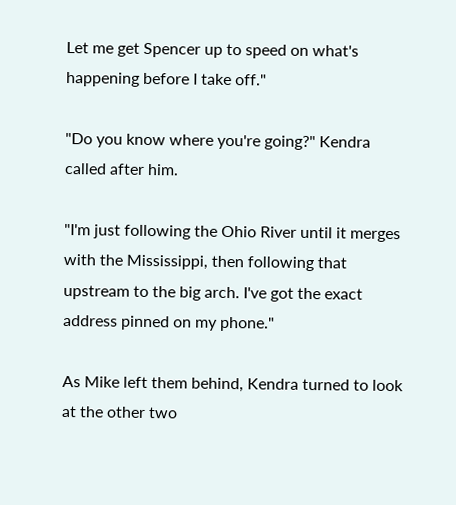Let me get Spencer up to speed on what's happening before I take off."

"Do you know where you're going?" Kendra called after him.

"I'm just following the Ohio River until it merges with the Mississippi, then following that upstream to the big arch. I've got the exact address pinned on my phone."

As Mike left them behind, Kendra turned to look at the other two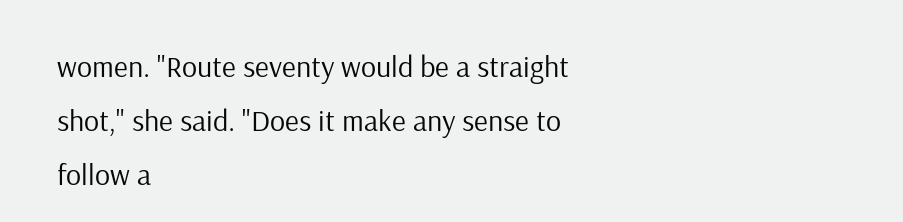women. "Route seventy would be a straight shot," she said. "Does it make any sense to follow a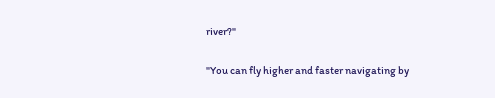river?"

"You can fly higher and faster navigating by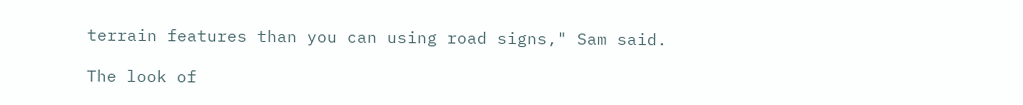terrain features than you can using road signs," Sam said.

The look of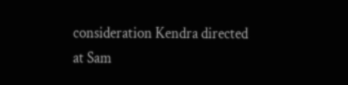consideration Kendra directed at Sam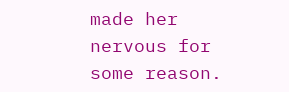made her nervous for some reason.